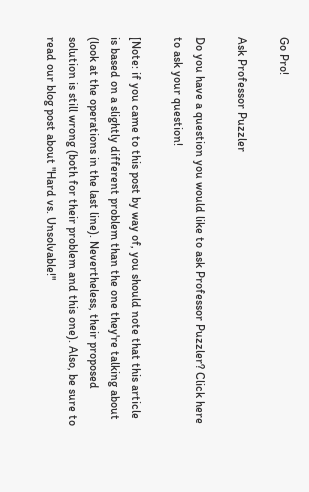Go Pro!

Ask Professor Puzzler

Do you have a question you would like to ask Professor Puzzler? Click here to ask your question!

[Note: if you came to this post by way of, you should note that this article is based on a slightly different problem than the one they're talking about (look at the operations in the last line). Nevertheless, their proposed solution is still wrong (both for their problem and this one). Also, be sure to read our blog post about "Hard vs. Unsolvable!"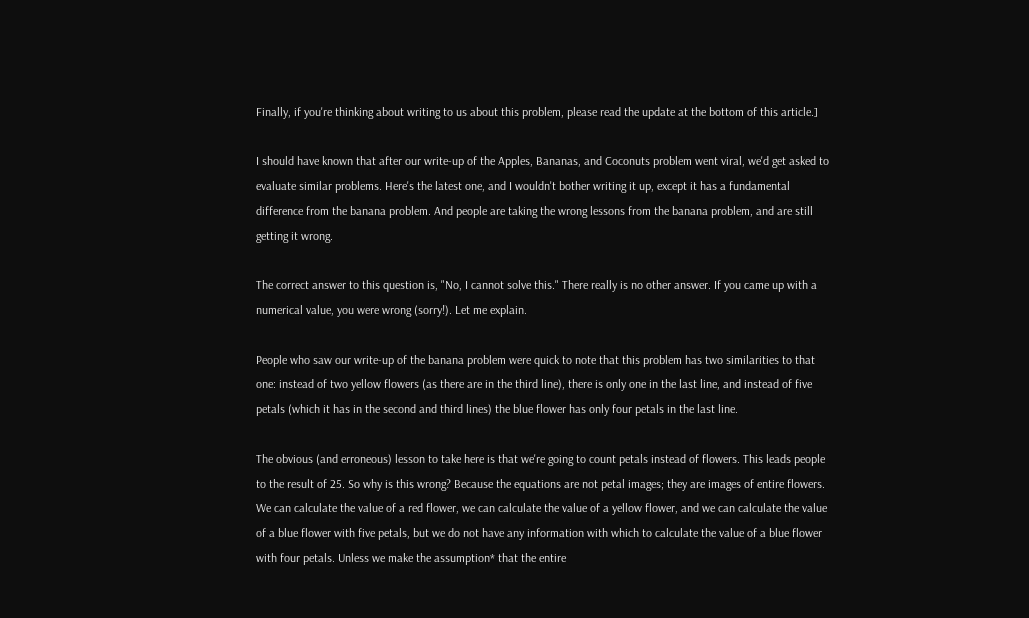Finally, if you're thinking about writing to us about this problem, please read the update at the bottom of this article.]

I should have known that after our write-up of the Apples, Bananas, and Coconuts problem went viral, we'd get asked to evaluate similar problems. Here's the latest one, and I wouldn't bother writing it up, except it has a fundamental difference from the banana problem. And people are taking the wrong lessons from the banana problem, and are still getting it wrong.

The correct answer to this question is, "No, I cannot solve this." There really is no other answer. If you came up with a numerical value, you were wrong (sorry!). Let me explain.

People who saw our write-up of the banana problem were quick to note that this problem has two similarities to that one: instead of two yellow flowers (as there are in the third line), there is only one in the last line, and instead of five petals (which it has in the second and third lines) the blue flower has only four petals in the last line.

The obvious (and erroneous) lesson to take here is that we're going to count petals instead of flowers. This leads people to the result of 25. So why is this wrong? Because the equations are not petal images; they are images of entire flowers.  We can calculate the value of a red flower, we can calculate the value of a yellow flower, and we can calculate the value of a blue flower with five petals, but we do not have any information with which to calculate the value of a blue flower with four petals. Unless we make the assumption* that the entire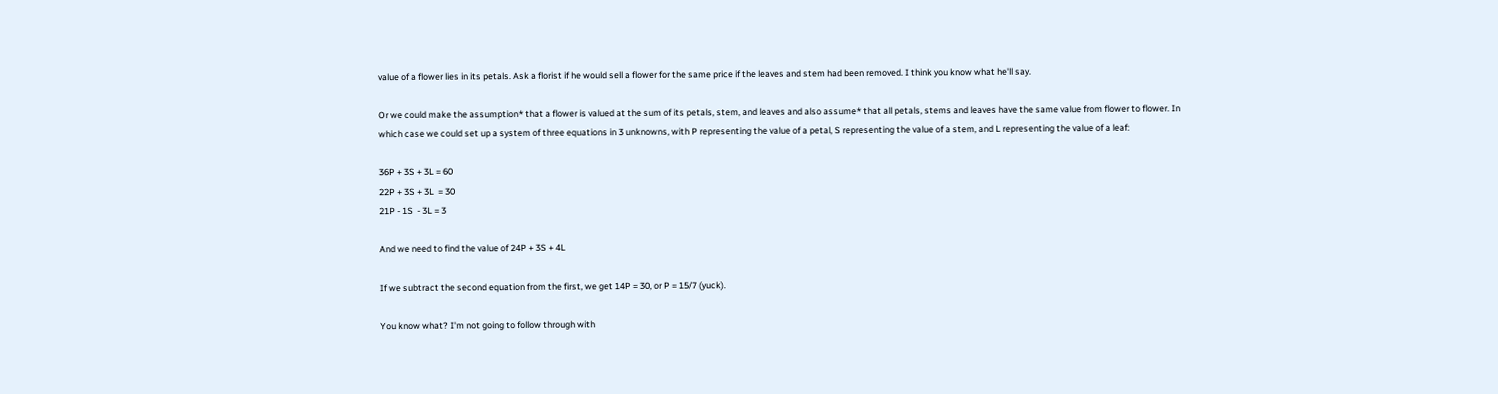value of a flower lies in its petals. Ask a florist if he would sell a flower for the same price if the leaves and stem had been removed. I think you know what he'll say.

Or we could make the assumption* that a flower is valued at the sum of its petals, stem, and leaves and also assume* that all petals, stems and leaves have the same value from flower to flower. In which case we could set up a system of three equations in 3 unknowns, with P representing the value of a petal, S representing the value of a stem, and L representing the value of a leaf:

36P + 3S + 3L = 60
22P + 3S + 3L  = 30
21P - 1S  - 3L = 3

And we need to find the value of 24P + 3S + 4L

If we subtract the second equation from the first, we get 14P = 30, or P = 15/7 (yuck).

You know what? I'm not going to follow through with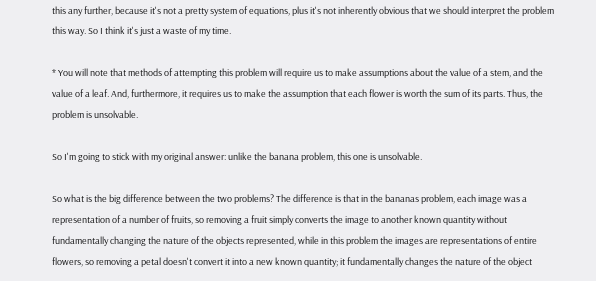this any further, because it's not a pretty system of equations, plus it's not inherently obvious that we should interpret the problem this way. So I think it's just a waste of my time.

* You will note that methods of attempting this problem will require us to make assumptions about the value of a stem, and the value of a leaf. And, furthermore, it requires us to make the assumption that each flower is worth the sum of its parts. Thus, the problem is unsolvable.

So I'm going to stick with my original answer: unlike the banana problem, this one is unsolvable.

So what is the big difference between the two problems? The difference is that in the bananas problem, each image was a representation of a number of fruits, so removing a fruit simply converts the image to another known quantity without fundamentally changing the nature of the objects represented, while in this problem the images are representations of entire flowers, so removing a petal doesn't convert it into a new known quantity; it fundamentally changes the nature of the object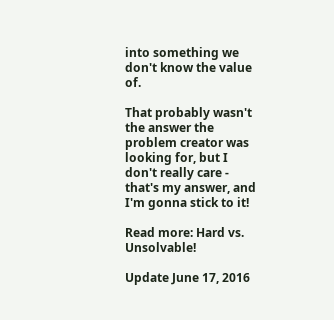into something we don't know the value of.

That probably wasn't the answer the problem creator was looking for, but I don't really care - that's my answer, and I'm gonna stick to it!

Read more: Hard vs. Unsolvable!

Update June 17, 2016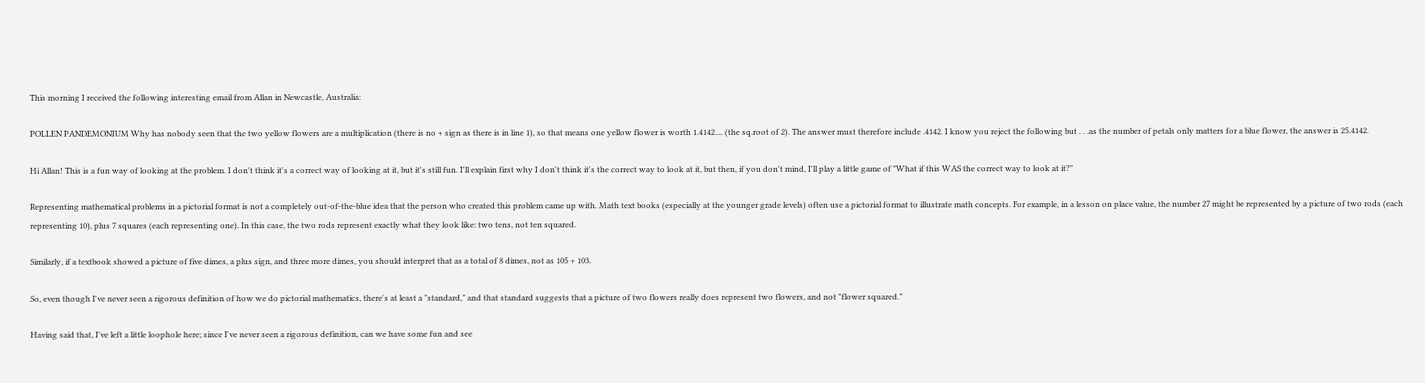This morning I received the following interesting email from Allan in Newcastle, Australia:

POLLEN PANDEMONIUM Why has nobody seen that the two yellow flowers are a multiplication (there is no + sign as there is in line 1), so that means one yellow flower is worth 1.4142.... (the sq.root of 2). The answer must therefore include .4142. I know you reject the following but . . .as the number of petals only matters for a blue flower, the answer is 25.4142.

Hi Allan! This is a fun way of looking at the problem. I don't think it's a correct way of looking at it, but it's still fun. I'll explain first why I don't think it's the correct way to look at it, but then, if you don't mind, I'll play a little game of "What if this WAS the correct way to look at it?"

Representing mathematical problems in a pictorial format is not a completely out-of-the-blue idea that the person who created this problem came up with. Math text books (especially at the younger grade levels) often use a pictorial format to illustrate math concepts. For example, in a lesson on place value, the number 27 might be represented by a picture of two rods (each representing 10), plus 7 squares (each representing one). In this case, the two rods represent exactly what they look like: two tens, not ten squared.

Similarly, if a textbook showed a picture of five dimes, a plus sign, and three more dimes, you should interpret that as a total of 8 dimes, not as 105 + 103.

So, even though I've never seen a rigorous definition of how we do pictorial mathematics, there's at least a "standard," and that standard suggests that a picture of two flowers really does represent two flowers, and not "flower squared."

Having said that, I've left a little loophole here; since I've never seen a rigorous definition, can we have some fun and see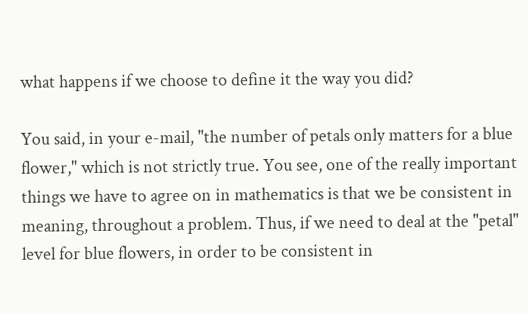what happens if we choose to define it the way you did?

You said, in your e-mail, "the number of petals only matters for a blue flower," which is not strictly true. You see, one of the really important things we have to agree on in mathematics is that we be consistent in meaning, throughout a problem. Thus, if we need to deal at the "petal" level for blue flowers, in order to be consistent in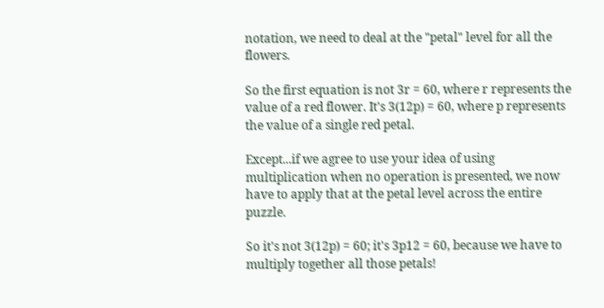notation, we need to deal at the "petal" level for all the flowers.

So the first equation is not 3r = 60, where r represents the value of a red flower. It's 3(12p) = 60, where p represents the value of a single red petal.

Except...if we agree to use your idea of using multiplication when no operation is presented, we now have to apply that at the petal level across the entire puzzle.

So it's not 3(12p) = 60; it's 3p12 = 60, because we have to multiply together all those petals!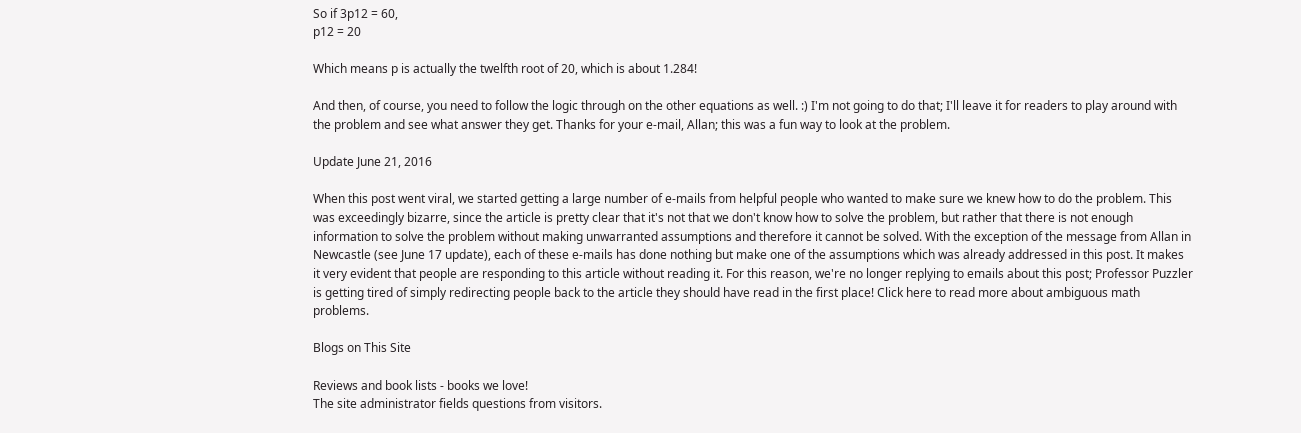So if 3p12 = 60,
p12 = 20

Which means p is actually the twelfth root of 20, which is about 1.284!

And then, of course, you need to follow the logic through on the other equations as well. :) I'm not going to do that; I'll leave it for readers to play around with the problem and see what answer they get. Thanks for your e-mail, Allan; this was a fun way to look at the problem.

Update June 21, 2016

When this post went viral, we started getting a large number of e-mails from helpful people who wanted to make sure we knew how to do the problem. This was exceedingly bizarre, since the article is pretty clear that it's not that we don't know how to solve the problem, but rather that there is not enough information to solve the problem without making unwarranted assumptions and therefore it cannot be solved. With the exception of the message from Allan in Newcastle (see June 17 update), each of these e-mails has done nothing but make one of the assumptions which was already addressed in this post. It makes it very evident that people are responding to this article without reading it. For this reason, we're no longer replying to emails about this post; Professor Puzzler is getting tired of simply redirecting people back to the article they should have read in the first place! Click here to read more about ambiguous math problems.

Blogs on This Site

Reviews and book lists - books we love!
The site administrator fields questions from visitors.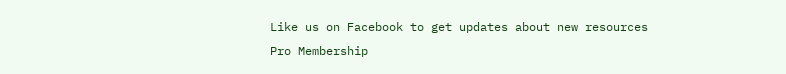Like us on Facebook to get updates about new resources
Pro Membership